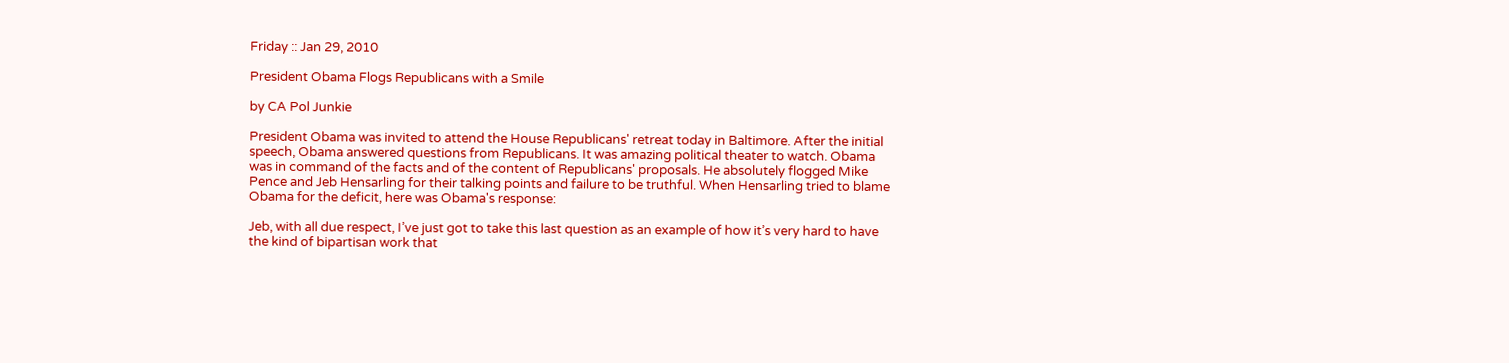Friday :: Jan 29, 2010

President Obama Flogs Republicans with a Smile

by CA Pol Junkie

President Obama was invited to attend the House Republicans' retreat today in Baltimore. After the initial speech, Obama answered questions from Republicans. It was amazing political theater to watch. Obama was in command of the facts and of the content of Republicans' proposals. He absolutely flogged Mike Pence and Jeb Hensarling for their talking points and failure to be truthful. When Hensarling tried to blame Obama for the deficit, here was Obama's response:

Jeb, with all due respect, I’ve just got to take this last question as an example of how it’s very hard to have the kind of bipartisan work that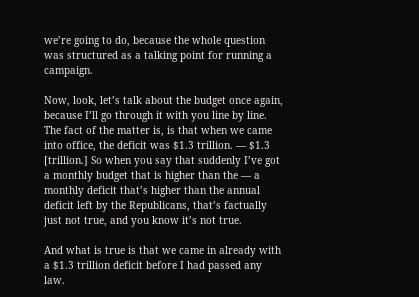we’re going to do, because the whole question was structured as a talking point for running a campaign.

Now, look, let’s talk about the budget once again, because I’ll go through it with you line by line. The fact of the matter is, is that when we came into office, the deficit was $1.3 trillion. — $1.3 [trillion.] So when you say that suddenly I’ve got a monthly budget that is higher than the — a monthly deficit that’s higher than the annual deficit left by the Republicans, that’s factually just not true, and you know it’s not true.

And what is true is that we came in already with a $1.3 trillion deficit before I had passed any law.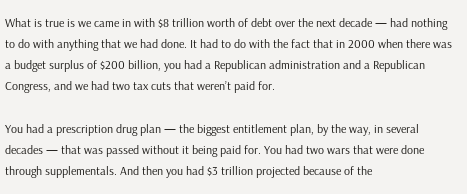What is true is we came in with $8 trillion worth of debt over the next decade — had nothing to do with anything that we had done. It had to do with the fact that in 2000 when there was a budget surplus of $200 billion, you had a Republican administration and a Republican Congress, and we had two tax cuts that weren’t paid for.

You had a prescription drug plan — the biggest entitlement plan, by the way, in several decades — that was passed without it being paid for. You had two wars that were done through supplementals. And then you had $3 trillion projected because of the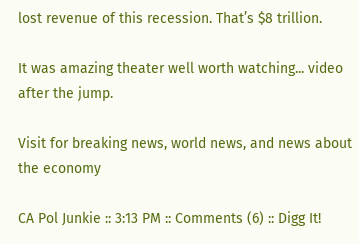lost revenue of this recession. That’s $8 trillion.

It was amazing theater well worth watching... video after the jump.

Visit for breaking news, world news, and news about the economy

CA Pol Junkie :: 3:13 PM :: Comments (6) :: Digg It!